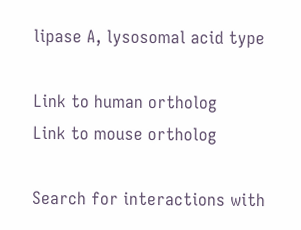lipase A, lysosomal acid type

Link to human ortholog
Link to mouse ortholog

Search for interactions with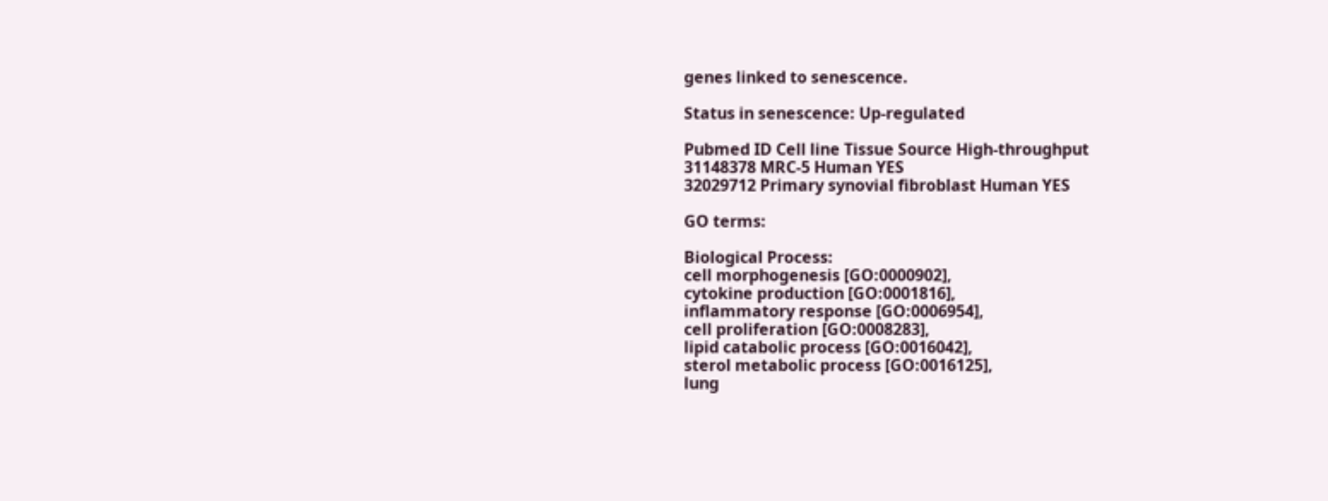genes linked to senescence.

Status in senescence: Up-regulated

Pubmed ID Cell line Tissue Source High-throughput
31148378 MRC-5 Human YES
32029712 Primary synovial fibroblast Human YES

GO terms:

Biological Process:
cell morphogenesis [GO:0000902],
cytokine production [GO:0001816],
inflammatory response [GO:0006954],
cell proliferation [GO:0008283],
lipid catabolic process [GO:0016042],
sterol metabolic process [GO:0016125],
lung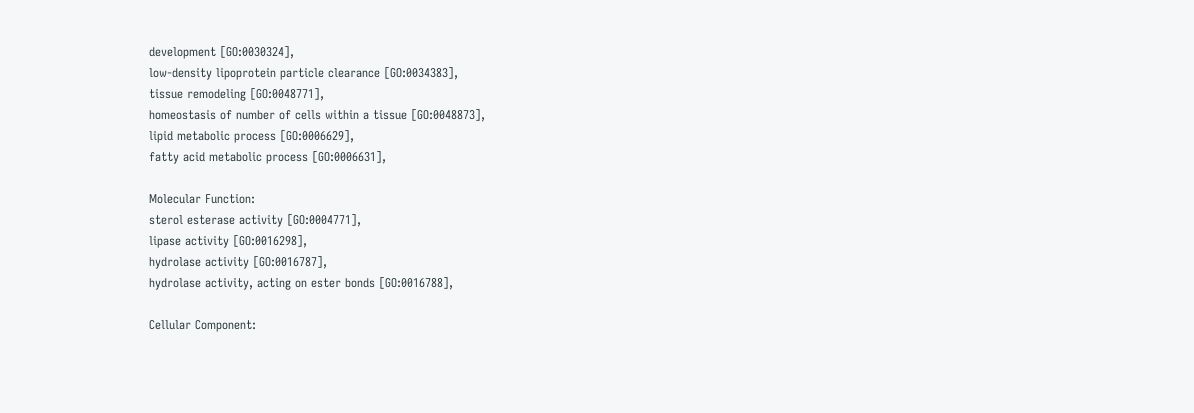development [GO:0030324],
low-density lipoprotein particle clearance [GO:0034383],
tissue remodeling [GO:0048771],
homeostasis of number of cells within a tissue [GO:0048873],
lipid metabolic process [GO:0006629],
fatty acid metabolic process [GO:0006631],

Molecular Function:
sterol esterase activity [GO:0004771],
lipase activity [GO:0016298],
hydrolase activity [GO:0016787],
hydrolase activity, acting on ester bonds [GO:0016788],

Cellular Component: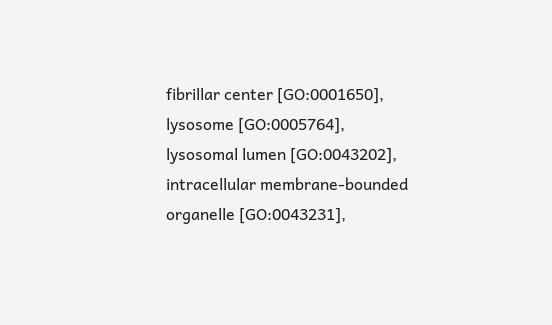fibrillar center [GO:0001650],
lysosome [GO:0005764],
lysosomal lumen [GO:0043202],
intracellular membrane-bounded organelle [GO:0043231],